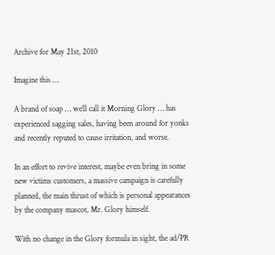Archive for May 21st, 2010

Imagine this …

A brand of soap … we’ll call it Morning Glory … has experienced sagging sales, having been around for yonks and recently reputed to cause irritation, and worse.

In an effort to revive interest, maybe even bring in some new victims customers, a massive campaign is carefully planned, the main thrust of which is personal appearances by the company mascot, Mr. Glory himself.

With no change in the Glory formula in sight, the ad/PR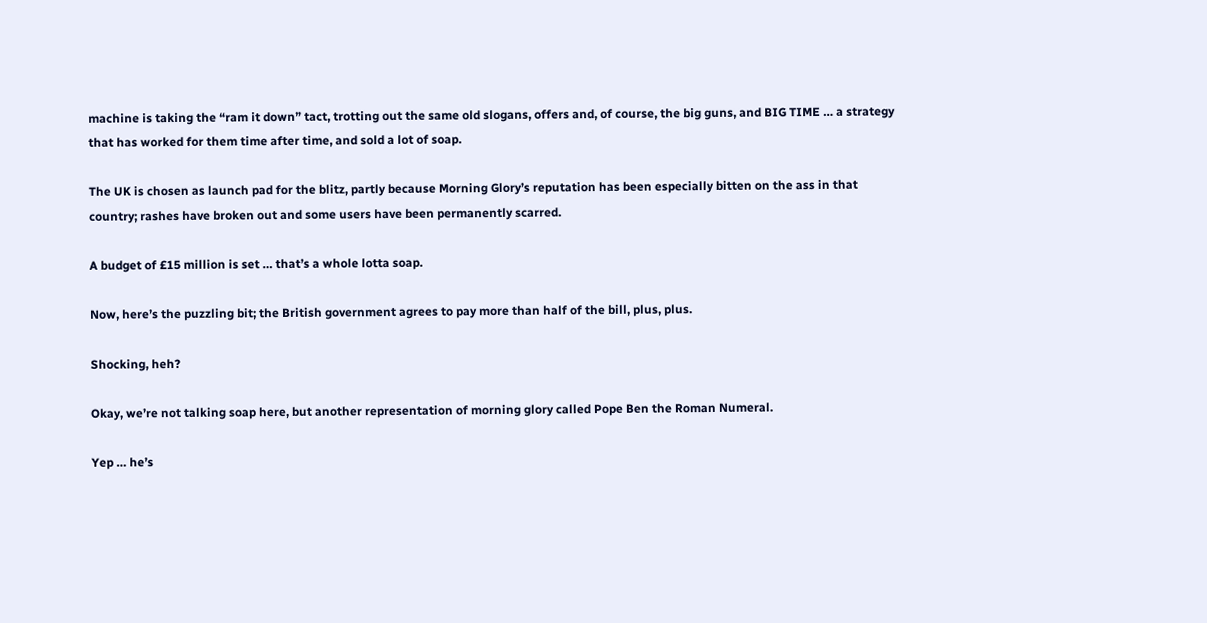machine is taking the “ram it down” tact, trotting out the same old slogans, offers and, of course, the big guns, and BIG TIME … a strategy that has worked for them time after time, and sold a lot of soap.

The UK is chosen as launch pad for the blitz, partly because Morning Glory’s reputation has been especially bitten on the ass in that country; rashes have broken out and some users have been permanently scarred.

A budget of £15 million is set … that’s a whole lotta soap.

Now, here’s the puzzling bit; the British government agrees to pay more than half of the bill, plus, plus.

Shocking, heh?

Okay, we’re not talking soap here, but another representation of morning glory called Pope Ben the Roman Numeral.

Yep … he’s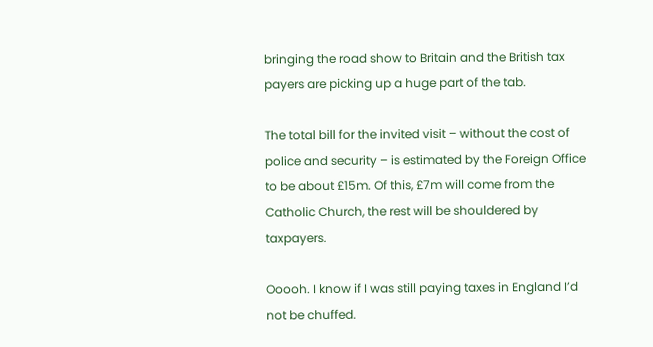bringing the road show to Britain and the British tax payers are picking up a huge part of the tab.

The total bill for the invited visit – without the cost of police and security – is estimated by the Foreign Office to be about £15m. Of this, £7m will come from the Catholic Church, the rest will be shouldered by taxpayers.

Ooooh. I know if I was still paying taxes in England I’d not be chuffed.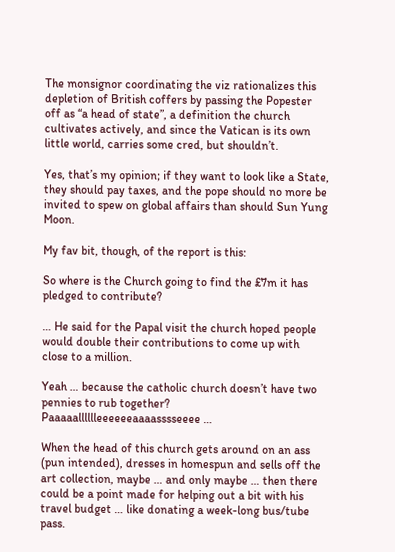The monsignor coordinating the viz rationalizes this depletion of British coffers by passing the Popester off as “a head of state”, a definition the church cultivates actively, and since the Vatican is its own little world, carries some cred, but shouldn’t.

Yes, that’s my opinion; if they want to look like a State, they should pay taxes, and the pope should no more be invited to spew on global affairs than should Sun Yung Moon.

My fav bit, though, of the report is this:

So where is the Church going to find the £7m it has pledged to contribute?

… He said for the Papal visit the church hoped people would double their contributions to come up with close to a million.

Yeah … because the catholic church doesn’t have two pennies to rub together? Paaaaalllllleeeeeeaaaasssseeee …

When the head of this church gets around on an ass (pun intended), dresses in homespun and sells off the art collection, maybe … and only maybe … then there could be a point made for helping out a bit with his travel budget … like donating a week-long bus/tube pass.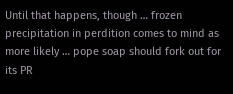Until that happens, though … frozen precipitation in perdition comes to mind as more likely … pope soap should fork out for its PR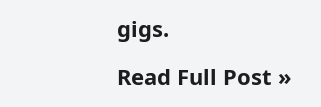gigs.

Read Full Post »